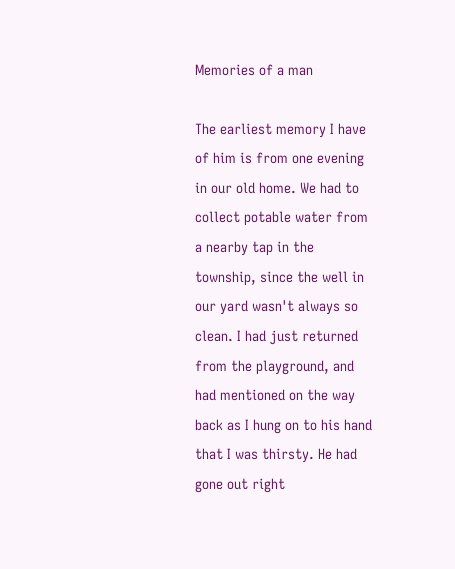Memories of a man

The earliest memory I have of him is from one evening in our old home. We had to collect potable water from a nearby tap in the township, since the well in our yard wasn't always so clean. I had just returned from the playground, and had mentioned on the way back as I hung on to his hand that I was thirsty. He had gone out right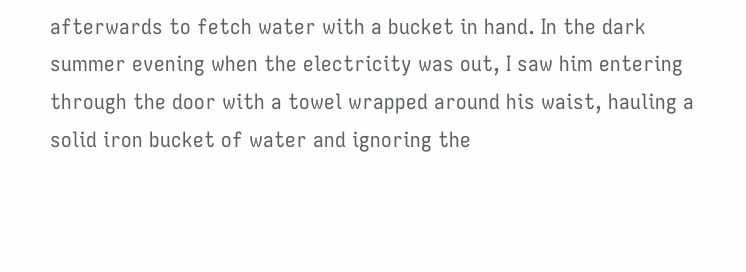afterwards to fetch water with a bucket in hand. In the dark summer evening when the electricity was out, I saw him entering through the door with a towel wrapped around his waist, hauling a solid iron bucket of water and ignoring the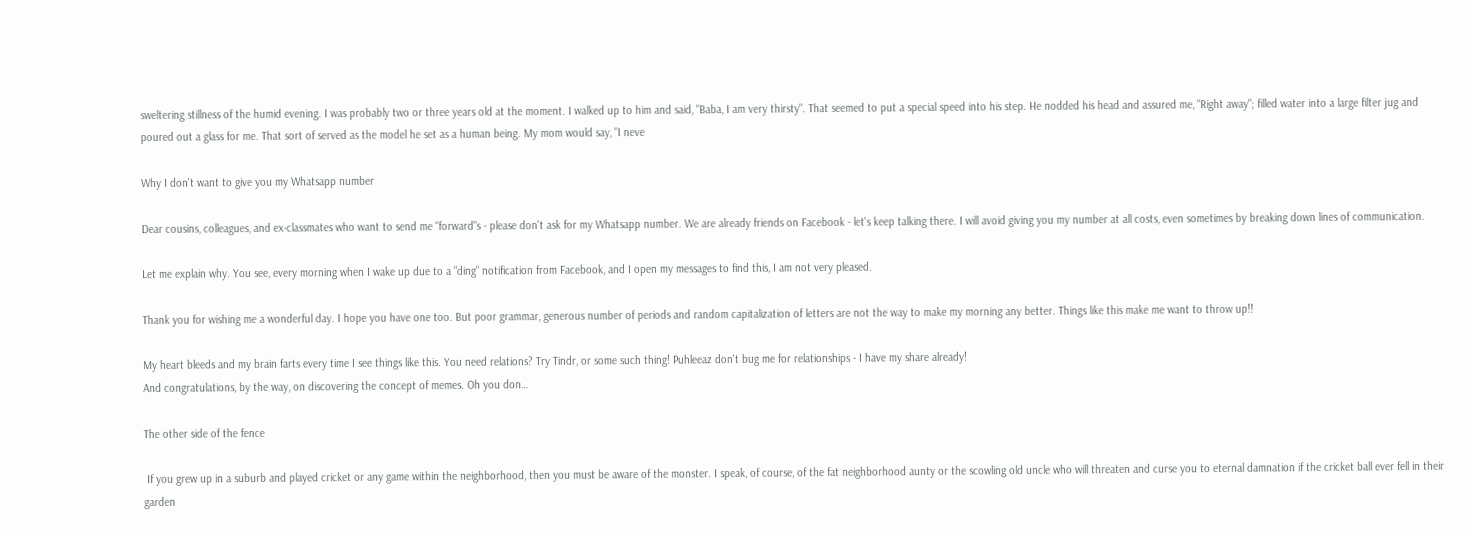sweltering stillness of the humid evening. I was probably two or three years old at the moment. I walked up to him and said, "Baba, I am very thirsty". That seemed to put a special speed into his step. He nodded his head and assured me, "Right away"; filled water into a large filter jug and poured out a glass for me. That sort of served as the model he set as a human being. My mom would say, "I neve

Why I don't want to give you my Whatsapp number

Dear cousins, colleagues, and ex-classmates who want to send me "forward"s - please don't ask for my Whatsapp number. We are already friends on Facebook - let's keep talking there. I will avoid giving you my number at all costs, even sometimes by breaking down lines of communication.

Let me explain why. You see, every morning when I wake up due to a "ding" notification from Facebook, and I open my messages to find this, I am not very pleased.

Thank you for wishing me a wonderful day. I hope you have one too. But poor grammar, generous number of periods and random capitalization of letters are not the way to make my morning any better. Things like this make me want to throw up!!

My heart bleeds and my brain farts every time I see things like this. You need relations? Try Tindr, or some such thing! Puhleeaz don't bug me for relationships - I have my share already!
And congratulations, by the way, on discovering the concept of memes. Oh you don…

The other side of the fence

 If you grew up in a suburb and played cricket or any game within the neighborhood, then you must be aware of the monster. I speak, of course, of the fat neighborhood aunty or the scowling old uncle who will threaten and curse you to eternal damnation if the cricket ball ever fell in their garden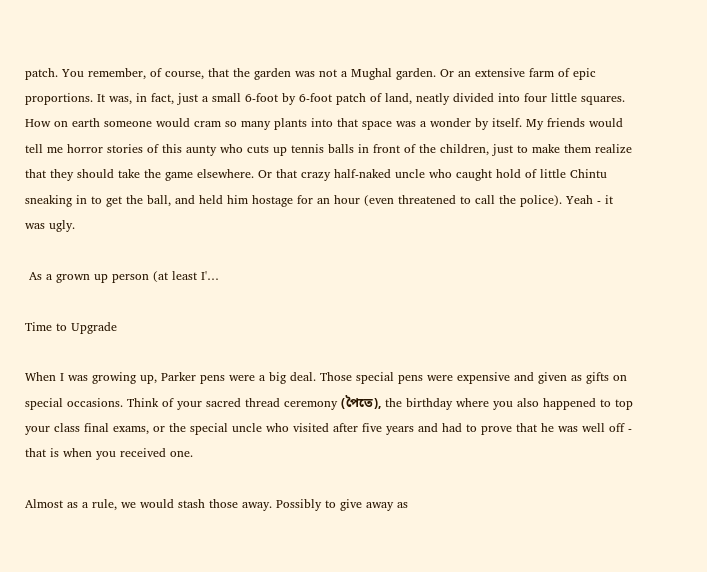patch. You remember, of course, that the garden was not a Mughal garden. Or an extensive farm of epic proportions. It was, in fact, just a small 6-foot by 6-foot patch of land, neatly divided into four little squares. How on earth someone would cram so many plants into that space was a wonder by itself. My friends would tell me horror stories of this aunty who cuts up tennis balls in front of the children, just to make them realize that they should take the game elsewhere. Or that crazy half-naked uncle who caught hold of little Chintu sneaking in to get the ball, and held him hostage for an hour (even threatened to call the police). Yeah - it was ugly.

 As a grown up person (at least I'…

Time to Upgrade

When I was growing up, Parker pens were a big deal. Those special pens were expensive and given as gifts on special occasions. Think of your sacred thread ceremony (পৈতে), the birthday where you also happened to top your class final exams, or the special uncle who visited after five years and had to prove that he was well off - that is when you received one.

Almost as a rule, we would stash those away. Possibly to give away as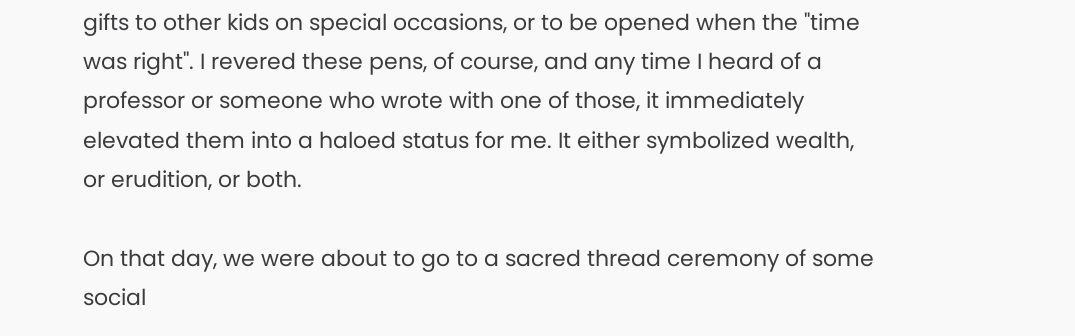gifts to other kids on special occasions, or to be opened when the "time was right". I revered these pens, of course, and any time I heard of a professor or someone who wrote with one of those, it immediately elevated them into a haloed status for me. It either symbolized wealth, or erudition, or both.

On that day, we were about to go to a sacred thread ceremony of some social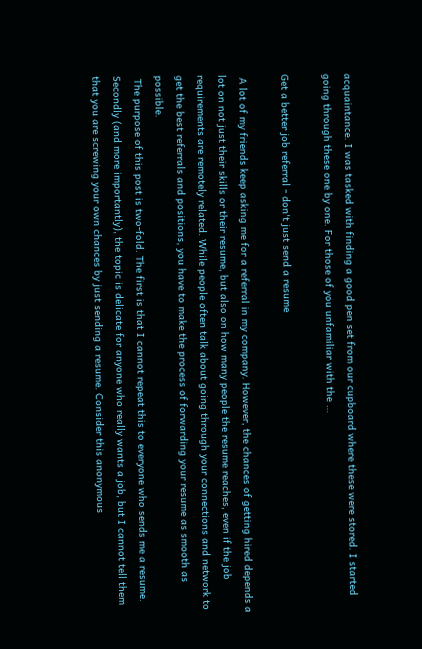acquaintance. I was tasked with finding a good pen set from our cupboard where these were stored. I started going through these one by one. For those of you unfamiliar with the …

Get a better job referral - don't just send a resume

 A lot of my friends keep asking me for a referral in my company. However, the chances of getting hired depends a lot on not just their skills or their resume, but also on how many people the resume reaches, even if the job requirements are remotely related. While people often talk about going through your connections and network to get the best referrals and positions, you have to make the process of forwarding your resume as smooth as possible.
 The purpose of this post is two-fold. The first is that I cannot repeat this to everyone who sends me a resume. Secondly (and more importantly), the topic is delicate for anyone who really wants a job, but I cannot tell them that you are screwing your own chances by just sending a resume. Consider this anonymous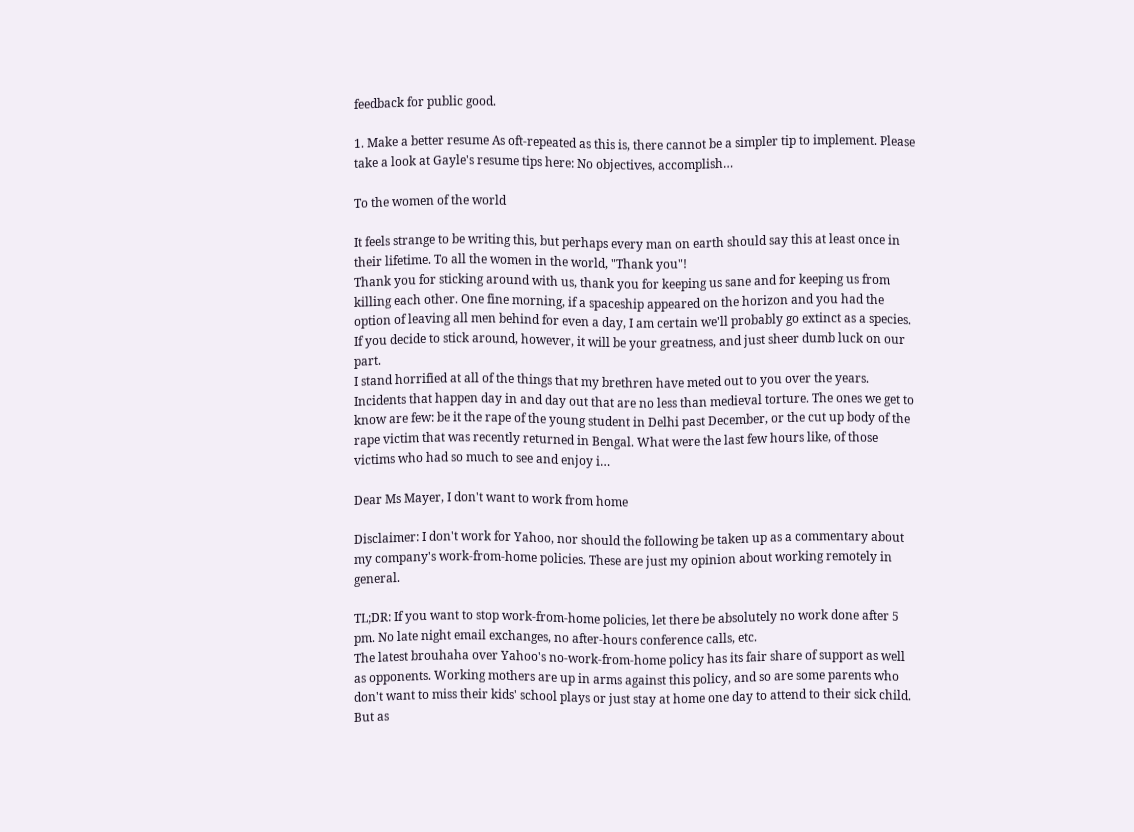feedback for public good.

1. Make a better resume As oft-repeated as this is, there cannot be a simpler tip to implement. Please take a look at Gayle's resume tips here: No objectives, accomplish…

To the women of the world

It feels strange to be writing this, but perhaps every man on earth should say this at least once in their lifetime. To all the women in the world, "Thank you"!
Thank you for sticking around with us, thank you for keeping us sane and for keeping us from killing each other. One fine morning, if a spaceship appeared on the horizon and you had the option of leaving all men behind for even a day, I am certain we'll probably go extinct as a species. If you decide to stick around, however, it will be your greatness, and just sheer dumb luck on our part.
I stand horrified at all of the things that my brethren have meted out to you over the years. Incidents that happen day in and day out that are no less than medieval torture. The ones we get to know are few: be it the rape of the young student in Delhi past December, or the cut up body of the rape victim that was recently returned in Bengal. What were the last few hours like, of those victims who had so much to see and enjoy i…

Dear Ms Mayer, I don't want to work from home

Disclaimer: I don't work for Yahoo, nor should the following be taken up as a commentary about my company's work-from-home policies. These are just my opinion about working remotely in general.

TL;DR: If you want to stop work-from-home policies, let there be absolutely no work done after 5 pm. No late night email exchanges, no after-hours conference calls, etc.
The latest brouhaha over Yahoo's no-work-from-home policy has its fair share of support as well as opponents. Working mothers are up in arms against this policy, and so are some parents who don't want to miss their kids' school plays or just stay at home one day to attend to their sick child. But as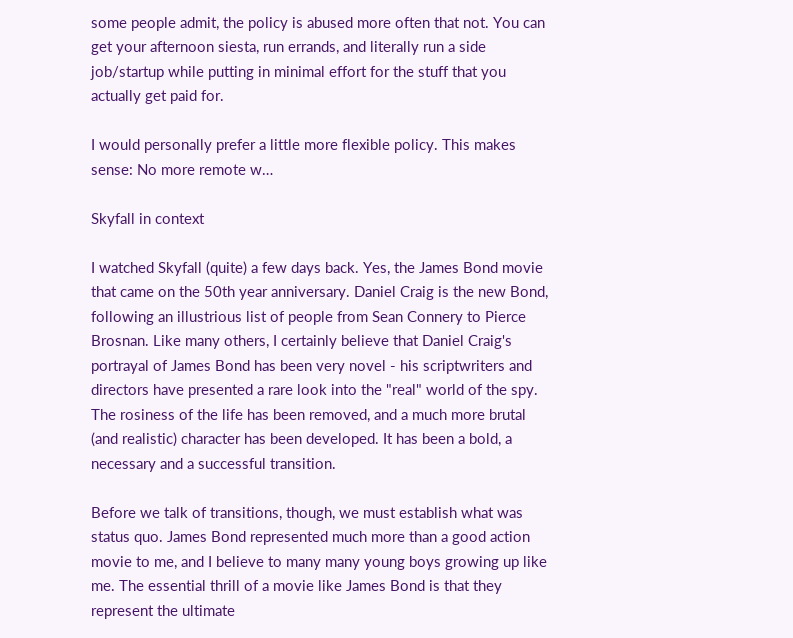some people admit, the policy is abused more often that not. You can get your afternoon siesta, run errands, and literally run a side job/startup while putting in minimal effort for the stuff that you actually get paid for.

I would personally prefer a little more flexible policy. This makes sense: No more remote w…

Skyfall in context

I watched Skyfall (quite) a few days back. Yes, the James Bond movie that came on the 50th year anniversary. Daniel Craig is the new Bond, following an illustrious list of people from Sean Connery to Pierce Brosnan. Like many others, I certainly believe that Daniel Craig's portrayal of James Bond has been very novel - his scriptwriters and directors have presented a rare look into the "real" world of the spy. The rosiness of the life has been removed, and a much more brutal (and realistic) character has been developed. It has been a bold, a necessary and a successful transition.

Before we talk of transitions, though, we must establish what was status quo. James Bond represented much more than a good action movie to me, and I believe to many many young boys growing up like me. The essential thrill of a movie like James Bond is that they represent the ultimate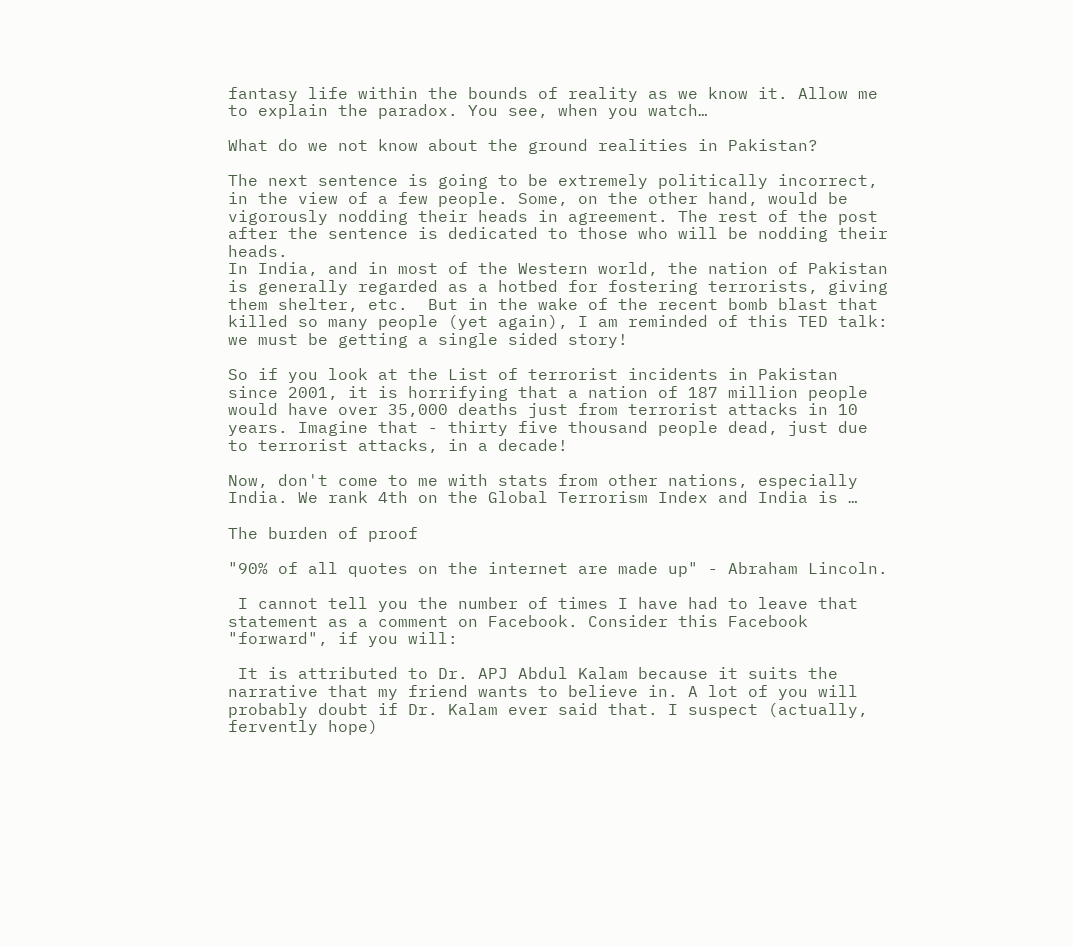fantasy life within the bounds of reality as we know it. Allow me to explain the paradox. You see, when you watch…

What do we not know about the ground realities in Pakistan?

The next sentence is going to be extremely politically incorrect, in the view of a few people. Some, on the other hand, would be vigorously nodding their heads in agreement. The rest of the post after the sentence is dedicated to those who will be nodding their heads.
In India, and in most of the Western world, the nation of Pakistan is generally regarded as a hotbed for fostering terrorists, giving them shelter, etc.  But in the wake of the recent bomb blast that killed so many people (yet again), I am reminded of this TED talk: we must be getting a single sided story!

So if you look at the List of terrorist incidents in Pakistan since 2001, it is horrifying that a nation of 187 million people would have over 35,000 deaths just from terrorist attacks in 10 years. Imagine that - thirty five thousand people dead, just due to terrorist attacks, in a decade!

Now, don't come to me with stats from other nations, especially India. We rank 4th on the Global Terrorism Index and India is …

The burden of proof

"90% of all quotes on the internet are made up" - Abraham Lincoln.

 I cannot tell you the number of times I have had to leave that statement as a comment on Facebook. Consider this Facebook "forward", if you will:

 It is attributed to Dr. APJ Abdul Kalam because it suits the narrative that my friend wants to believe in. A lot of you will probably doubt if Dr. Kalam ever said that. I suspect (actually, fervently hope)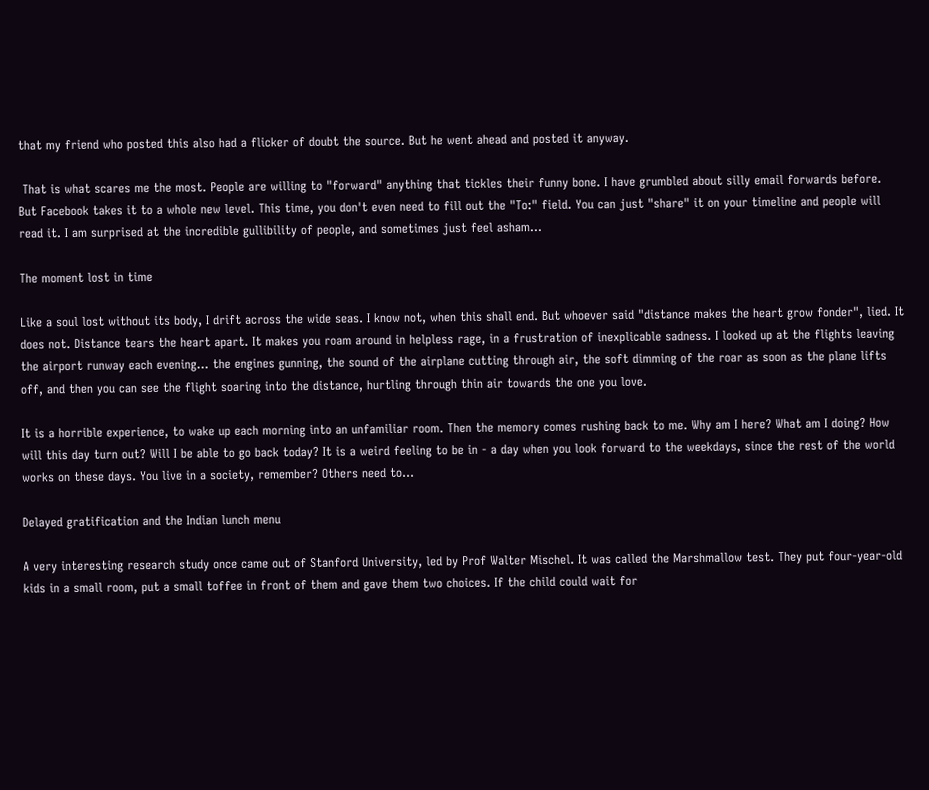that my friend who posted this also had a flicker of doubt the source. But he went ahead and posted it anyway.

 That is what scares me the most. People are willing to "forward" anything that tickles their funny bone. I have grumbled about silly email forwards before. But Facebook takes it to a whole new level. This time, you don't even need to fill out the "To:" field. You can just "share" it on your timeline and people will read it. I am surprised at the incredible gullibility of people, and sometimes just feel asham…

The moment lost in time

Like a soul lost without its body, I drift across the wide seas. I know not, when this shall end. But whoever said "distance makes the heart grow fonder", lied. It does not. Distance tears the heart apart. It makes you roam around in helpless rage, in a frustration of inexplicable sadness. I looked up at the flights leaving the airport runway each evening... the engines gunning, the sound of the airplane cutting through air, the soft dimming of the roar as soon as the plane lifts off, and then you can see the flight soaring into the distance, hurtling through thin air towards the one you love.

It is a horrible experience, to wake up each morning into an unfamiliar room. Then the memory comes rushing back to me. Why am I here? What am I doing? How will this day turn out? Will I be able to go back today? It is a weird feeling to be in - a day when you look forward to the weekdays, since the rest of the world works on these days. You live in a society, remember? Others need to…

Delayed gratification and the Indian lunch menu

A very interesting research study once came out of Stanford University, led by Prof Walter Mischel. It was called the Marshmallow test. They put four-year-old kids in a small room, put a small toffee in front of them and gave them two choices. If the child could wait for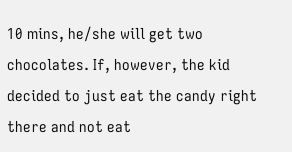10 mins, he/she will get two chocolates. If, however, the kid decided to just eat the candy right there and not eat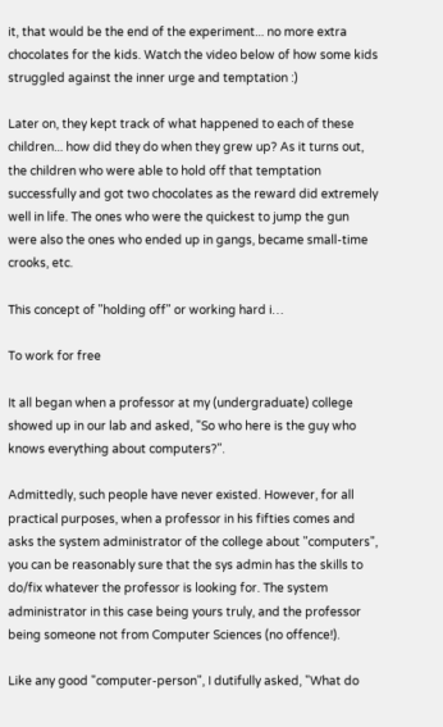it, that would be the end of the experiment... no more extra chocolates for the kids. Watch the video below of how some kids struggled against the inner urge and temptation :)

Later on, they kept track of what happened to each of these children... how did they do when they grew up? As it turns out, the children who were able to hold off that temptation successfully and got two chocolates as the reward did extremely well in life. The ones who were the quickest to jump the gun were also the ones who ended up in gangs, became small-time crooks, etc.

This concept of "holding off" or working hard i…

To work for free

It all began when a professor at my (undergraduate) college showed up in our lab and asked, "So who here is the guy who knows everything about computers?".

Admittedly, such people have never existed. However, for all practical purposes, when a professor in his fifties comes and asks the system administrator of the college about "computers", you can be reasonably sure that the sys admin has the skills to do/fix whatever the professor is looking for. The system administrator in this case being yours truly, and the professor being someone not from Computer Sciences (no offence!).

Like any good "computer-person", I dutifully asked, "What do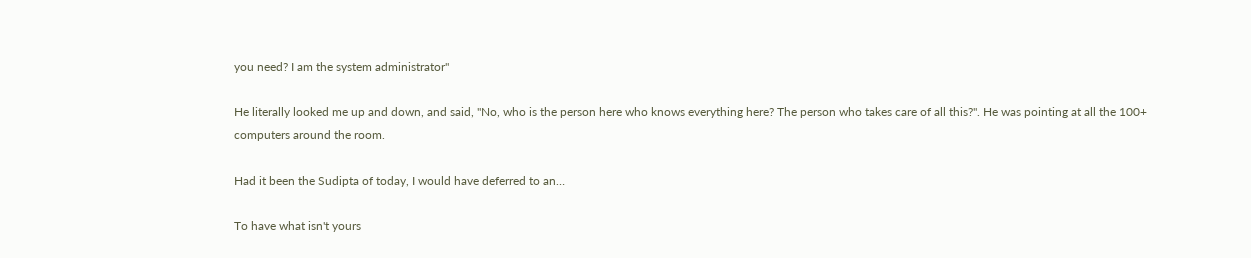you need? I am the system administrator"

He literally looked me up and down, and said, "No, who is the person here who knows everything here? The person who takes care of all this?". He was pointing at all the 100+ computers around the room.

Had it been the Sudipta of today, I would have deferred to an…

To have what isn't yours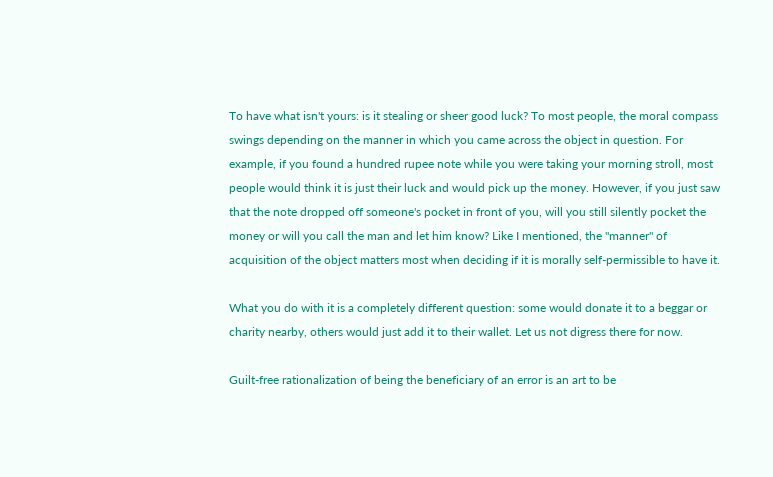To have what isn't yours: is it stealing or sheer good luck? To most people, the moral compass swings depending on the manner in which you came across the object in question. For example, if you found a hundred rupee note while you were taking your morning stroll, most people would think it is just their luck and would pick up the money. However, if you just saw that the note dropped off someone's pocket in front of you, will you still silently pocket the money or will you call the man and let him know? Like I mentioned, the "manner" of acquisition of the object matters most when deciding if it is morally self-permissible to have it.

What you do with it is a completely different question: some would donate it to a beggar or charity nearby, others would just add it to their wallet. Let us not digress there for now.

Guilt-free rationalization of being the beneficiary of an error is an art to be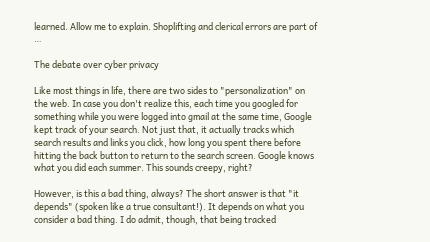learned. Allow me to explain. Shoplifting and clerical errors are part of …

The debate over cyber privacy

Like most things in life, there are two sides to "personalization" on the web. In case you don't realize this, each time you googled for something while you were logged into gmail at the same time, Google kept track of your search. Not just that, it actually tracks which search results and links you click, how long you spent there before hitting the back button to return to the search screen. Google knows what you did each summer. This sounds creepy, right?

However, is this a bad thing, always? The short answer is that "it depends" (spoken like a true consultant!). It depends on what you consider a bad thing. I do admit, though, that being tracked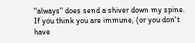"always" does send a shiver down my spine. If you think you are immune, (or you don't have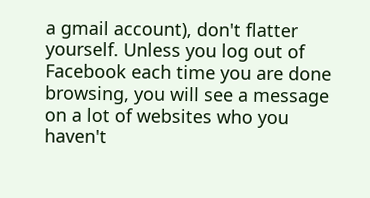a gmail account), don't flatter yourself. Unless you log out of Facebook each time you are done browsing, you will see a message on a lot of websites who you haven't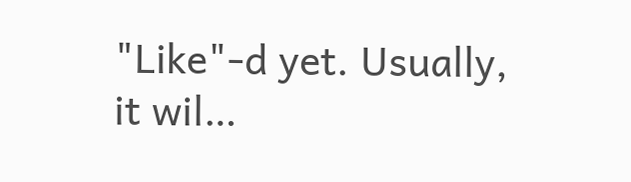"Like"-d yet. Usually, it wil…